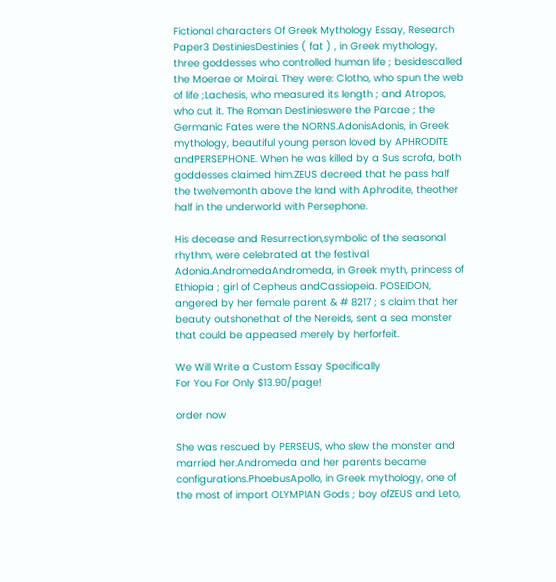Fictional characters Of Greek Mythology Essay, Research Paper3 DestiniesDestinies ( fat ) , in Greek mythology, three goddesses who controlled human life ; besidescalled the Moerae or Moirai. They were: Clotho, who spun the web of life ;Lachesis, who measured its length ; and Atropos, who cut it. The Roman Destinieswere the Parcae ; the Germanic Fates were the NORNS.AdonisAdonis, in Greek mythology, beautiful young person loved by APHRODITE andPERSEPHONE. When he was killed by a Sus scrofa, both goddesses claimed him.ZEUS decreed that he pass half the twelvemonth above the land with Aphrodite, theother half in the underworld with Persephone.

His decease and Resurrection,symbolic of the seasonal rhythm, were celebrated at the festival Adonia.AndromedaAndromeda, in Greek myth, princess of Ethiopia ; girl of Cepheus andCassiopeia. POSEIDON, angered by her female parent & # 8217 ; s claim that her beauty outshonethat of the Nereids, sent a sea monster that could be appeased merely by herforfeit.

We Will Write a Custom Essay Specifically
For You For Only $13.90/page!

order now

She was rescued by PERSEUS, who slew the monster and married her.Andromeda and her parents became configurations.PhoebusApollo, in Greek mythology, one of the most of import OLYMPIAN Gods ; boy ofZEUS and Leto,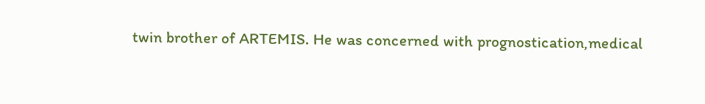twin brother of ARTEMIS. He was concerned with prognostication,medical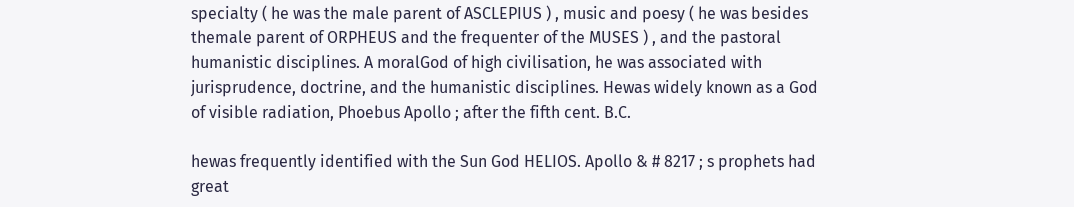specialty ( he was the male parent of ASCLEPIUS ) , music and poesy ( he was besides themale parent of ORPHEUS and the frequenter of the MUSES ) , and the pastoral humanistic disciplines. A moralGod of high civilisation, he was associated with jurisprudence, doctrine, and the humanistic disciplines. Hewas widely known as a God of visible radiation, Phoebus Apollo ; after the fifth cent. B.C.

hewas frequently identified with the Sun God HELIOS. Apollo & # 8217 ; s prophets had great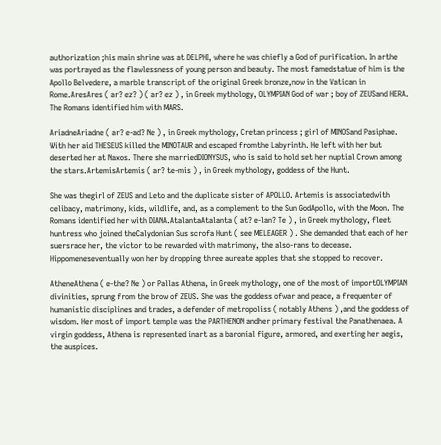authorization ;his main shrine was at DELPHI, where he was chiefly a God of purification. In arthe was portrayed as the flawlessness of young person and beauty. The most famedstatue of him is the Apollo Belvedere, a marble transcript of the original Greek bronze,now in the Vatican in Rome.AresAres ( ar? ez? ) ( ar? ez ) , in Greek mythology, OLYMPIAN God of war ; boy of ZEUSand HERA. The Romans identified him with MARS.

AriadneAriadne ( ar? e-ad? Ne ) , in Greek mythology, Cretan princess ; girl of MINOSand Pasiphae. With her aid THESEUS killed the MINOTAUR and escaped fromthe Labyrinth. He left with her but deserted her at Naxos. There she marriedDIONYSUS, who is said to hold set her nuptial Crown among the stars.ArtemisArtemis ( ar? te-mis ) , in Greek mythology, goddess of the Hunt.

She was thegirl of ZEUS and Leto and the duplicate sister of APOLLO. Artemis is associatedwith celibacy, matrimony, kids, wildlife, and, as a complement to the Sun GodApollo, with the Moon. The Romans identified her with DIANA.AtalantaAtalanta ( at? e-lan? Te ) , in Greek mythology, fleet huntress who joined theCalydonian Sus scrofa Hunt ( see MELEAGER ) . She demanded that each of her suersrace her, the victor to be rewarded with matrimony, the also-rans to decease. Hippomeneseventually won her by dropping three aureate apples that she stopped to recover.

AtheneAthena ( e-the? Ne ) or Pallas Athena, in Greek mythology, one of the most of importOLYMPIAN divinities, sprung from the brow of ZEUS. She was the goddess ofwar and peace, a frequenter of humanistic disciplines and trades, a defender of metropoliss ( notably Athens ) ,and the goddess of wisdom. Her most of import temple was the PARTHENON andher primary festival the Panathenaea. A virgin goddess, Athena is represented inart as a baronial figure, armored, and exerting her aegis, the auspices.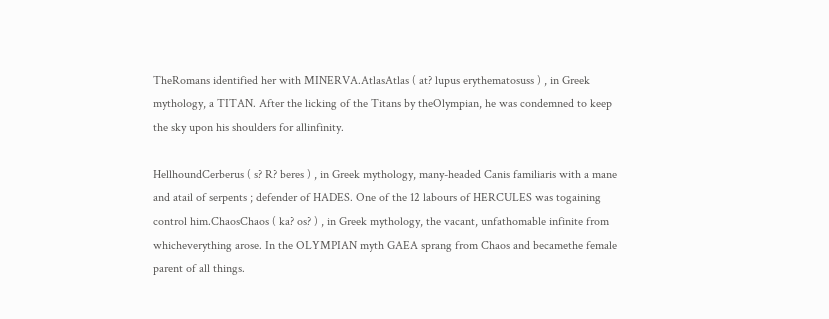TheRomans identified her with MINERVA.AtlasAtlas ( at? lupus erythematosuss ) , in Greek mythology, a TITAN. After the licking of the Titans by theOlympian, he was condemned to keep the sky upon his shoulders for allinfinity.

HellhoundCerberus ( s? R? beres ) , in Greek mythology, many-headed Canis familiaris with a mane and atail of serpents ; defender of HADES. One of the 12 labours of HERCULES was togaining control him.ChaosChaos ( ka? os? ) , in Greek mythology, the vacant, unfathomable infinite from whicheverything arose. In the OLYMPIAN myth GAEA sprang from Chaos and becamethe female parent of all things.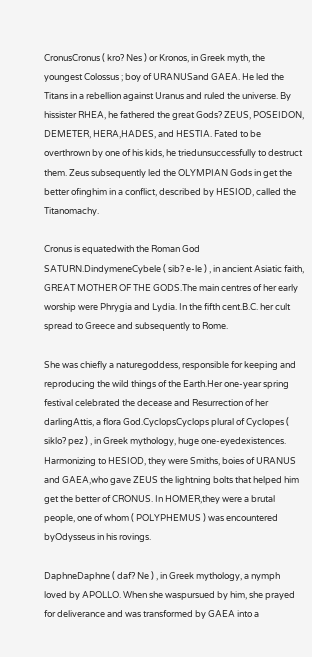CronusCronus ( kro? Nes ) or Kronos, in Greek myth, the youngest Colossus ; boy of URANUSand GAEA. He led the Titans in a rebellion against Uranus and ruled the universe. By hissister RHEA, he fathered the great Gods? ZEUS, POSEIDON, DEMETER, HERA,HADES, and HESTIA. Fated to be overthrown by one of his kids, he triedunsuccessfully to destruct them. Zeus subsequently led the OLYMPIAN Gods in get the better ofinghim in a conflict, described by HESIOD, called the Titanomachy.

Cronus is equatedwith the Roman God SATURN.DindymeneCybele ( sib? e-le ) , in ancient Asiatic faith, GREAT MOTHER OF THE GODS.The main centres of her early worship were Phrygia and Lydia. In the fifth cent.B.C. her cult spread to Greece and subsequently to Rome.

She was chiefly a naturegoddess, responsible for keeping and reproducing the wild things of the Earth.Her one-year spring festival celebrated the decease and Resurrection of her darlingAttis, a flora God.CyclopsCyclops plural of Cyclopes ( siklo? pez ) , in Greek mythology, huge one-eyedexistences. Harmonizing to HESIOD, they were Smiths, boies of URANUS and GAEA,who gave ZEUS the lightning bolts that helped him get the better of CRONUS. In HOMER,they were a brutal people, one of whom ( POLYPHEMUS ) was encountered byOdysseus in his rovings.

DaphneDaphne ( daf? Ne ) , in Greek mythology, a nymph loved by APOLLO. When she waspursued by him, she prayed for deliverance and was transformed by GAEA into a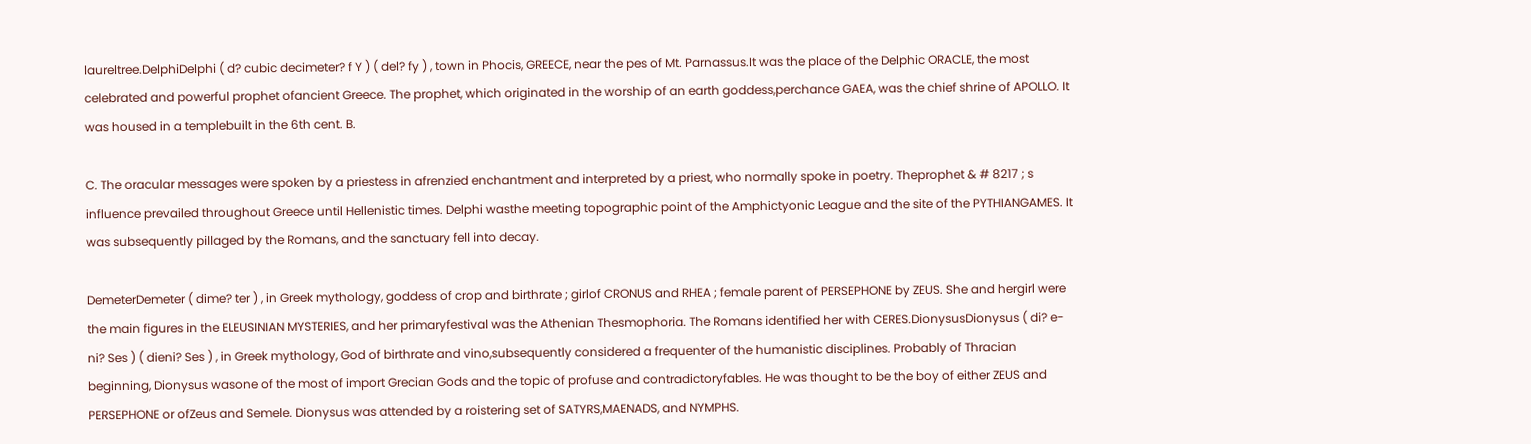laureltree.DelphiDelphi ( d? cubic decimeter? f Y ) ( del? fy ) , town in Phocis, GREECE, near the pes of Mt. Parnassus.It was the place of the Delphic ORACLE, the most celebrated and powerful prophet ofancient Greece. The prophet, which originated in the worship of an earth goddess,perchance GAEA, was the chief shrine of APOLLO. It was housed in a templebuilt in the 6th cent. B.

C. The oracular messages were spoken by a priestess in afrenzied enchantment and interpreted by a priest, who normally spoke in poetry. Theprophet & # 8217 ; s influence prevailed throughout Greece until Hellenistic times. Delphi wasthe meeting topographic point of the Amphictyonic League and the site of the PYTHIANGAMES. It was subsequently pillaged by the Romans, and the sanctuary fell into decay.

DemeterDemeter ( dime? ter ) , in Greek mythology, goddess of crop and birthrate ; girlof CRONUS and RHEA ; female parent of PERSEPHONE by ZEUS. She and hergirl were the main figures in the ELEUSINIAN MYSTERIES, and her primaryfestival was the Athenian Thesmophoria. The Romans identified her with CERES.DionysusDionysus ( di? e-ni? Ses ) ( dieni? Ses ) , in Greek mythology, God of birthrate and vino,subsequently considered a frequenter of the humanistic disciplines. Probably of Thracian beginning, Dionysus wasone of the most of import Grecian Gods and the topic of profuse and contradictoryfables. He was thought to be the boy of either ZEUS and PERSEPHONE or ofZeus and Semele. Dionysus was attended by a roistering set of SATYRS,MAENADS, and NYMPHS.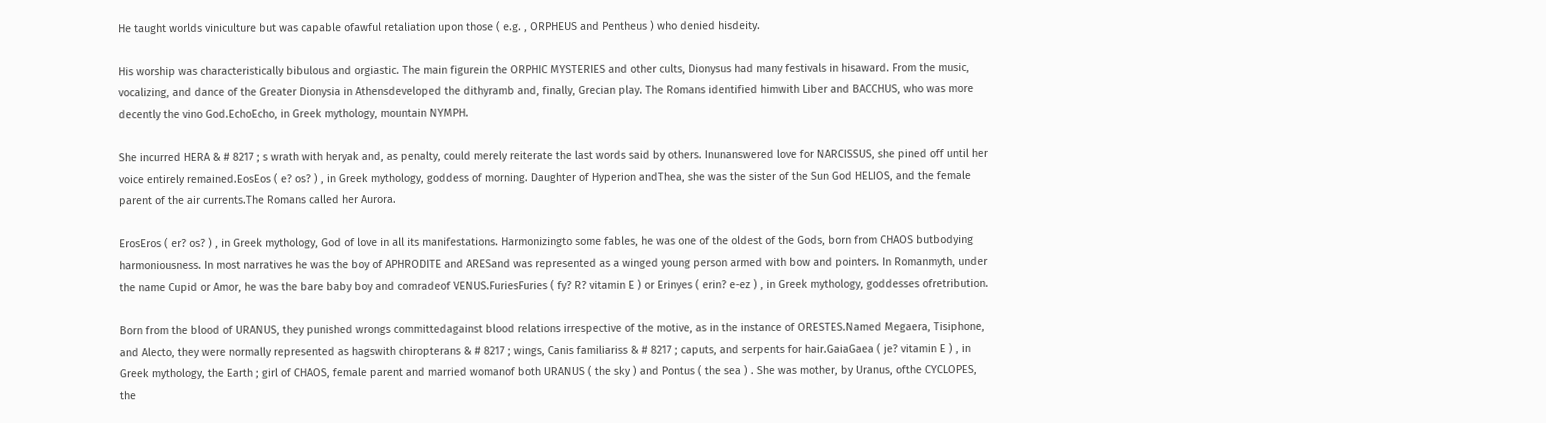He taught worlds viniculture but was capable ofawful retaliation upon those ( e.g. , ORPHEUS and Pentheus ) who denied hisdeity.

His worship was characteristically bibulous and orgiastic. The main figurein the ORPHIC MYSTERIES and other cults, Dionysus had many festivals in hisaward. From the music, vocalizing, and dance of the Greater Dionysia in Athensdeveloped the dithyramb and, finally, Grecian play. The Romans identified himwith Liber and BACCHUS, who was more decently the vino God.EchoEcho, in Greek mythology, mountain NYMPH.

She incurred HERA & # 8217 ; s wrath with heryak and, as penalty, could merely reiterate the last words said by others. Inunanswered love for NARCISSUS, she pined off until her voice entirely remained.EosEos ( e? os? ) , in Greek mythology, goddess of morning. Daughter of Hyperion andThea, she was the sister of the Sun God HELIOS, and the female parent of the air currents.The Romans called her Aurora.

ErosEros ( er? os? ) , in Greek mythology, God of love in all its manifestations. Harmonizingto some fables, he was one of the oldest of the Gods, born from CHAOS butbodying harmoniousness. In most narratives he was the boy of APHRODITE and ARESand was represented as a winged young person armed with bow and pointers. In Romanmyth, under the name Cupid or Amor, he was the bare baby boy and comradeof VENUS.FuriesFuries ( fy? R? vitamin E ) or Erinyes ( erin? e-ez ) , in Greek mythology, goddesses ofretribution.

Born from the blood of URANUS, they punished wrongs committedagainst blood relations irrespective of the motive, as in the instance of ORESTES.Named Megaera, Tisiphone, and Alecto, they were normally represented as hagswith chiropterans & # 8217 ; wings, Canis familiariss & # 8217 ; caputs, and serpents for hair.GaiaGaea ( je? vitamin E ) , in Greek mythology, the Earth ; girl of CHAOS, female parent and married womanof both URANUS ( the sky ) and Pontus ( the sea ) . She was mother, by Uranus, ofthe CYCLOPES, the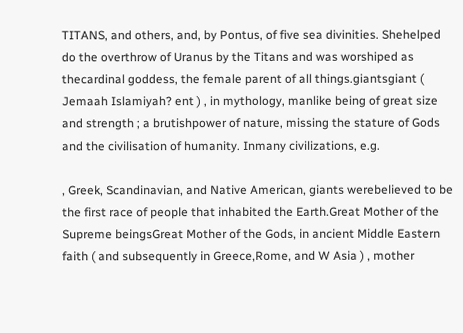TITANS, and others, and, by Pontus, of five sea divinities. Shehelped do the overthrow of Uranus by the Titans and was worshiped as thecardinal goddess, the female parent of all things.giantsgiant ( Jemaah Islamiyah? ent ) , in mythology, manlike being of great size and strength ; a brutishpower of nature, missing the stature of Gods and the civilisation of humanity. Inmany civilizations, e.g.

, Greek, Scandinavian, and Native American, giants werebelieved to be the first race of people that inhabited the Earth.Great Mother of the Supreme beingsGreat Mother of the Gods, in ancient Middle Eastern faith ( and subsequently in Greece,Rome, and W Asia ) , mother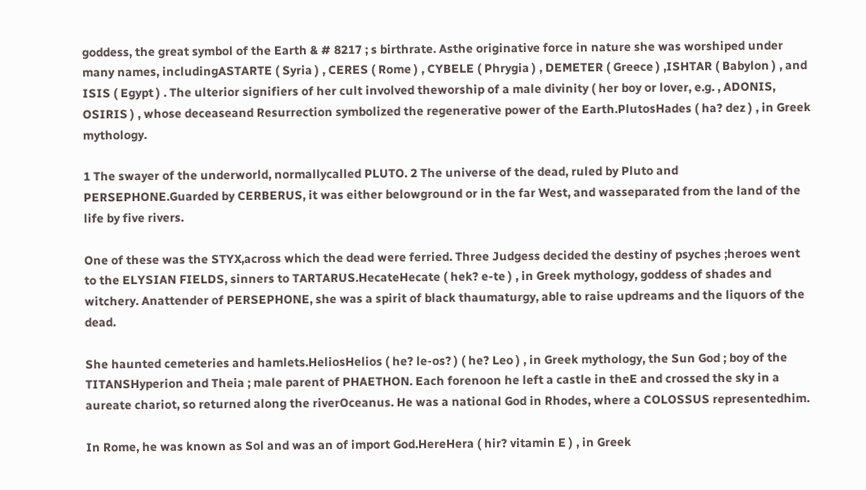goddess, the great symbol of the Earth & # 8217 ; s birthrate. Asthe originative force in nature she was worshiped under many names, includingASTARTE ( Syria ) , CERES ( Rome ) , CYBELE ( Phrygia ) , DEMETER ( Greece ) ,ISHTAR ( Babylon ) , and ISIS ( Egypt ) . The ulterior signifiers of her cult involved theworship of a male divinity ( her boy or lover, e.g. , ADONIS, OSIRIS ) , whose deceaseand Resurrection symbolized the regenerative power of the Earth.PlutosHades ( ha? dez ) , in Greek mythology.

1 The swayer of the underworld, normallycalled PLUTO. 2 The universe of the dead, ruled by Pluto and PERSEPHONE.Guarded by CERBERUS, it was either belowground or in the far West, and wasseparated from the land of the life by five rivers.

One of these was the STYX,across which the dead were ferried. Three Judgess decided the destiny of psyches ;heroes went to the ELYSIAN FIELDS, sinners to TARTARUS.HecateHecate ( hek? e-te ) , in Greek mythology, goddess of shades and witchery. Anattender of PERSEPHONE, she was a spirit of black thaumaturgy, able to raise updreams and the liquors of the dead.

She haunted cemeteries and hamlets.HeliosHelios ( he? le-os? ) ( he? Leo ) , in Greek mythology, the Sun God ; boy of the TITANSHyperion and Theia ; male parent of PHAETHON. Each forenoon he left a castle in theE and crossed the sky in a aureate chariot, so returned along the riverOceanus. He was a national God in Rhodes, where a COLOSSUS representedhim.

In Rome, he was known as Sol and was an of import God.HereHera ( hir? vitamin E ) , in Greek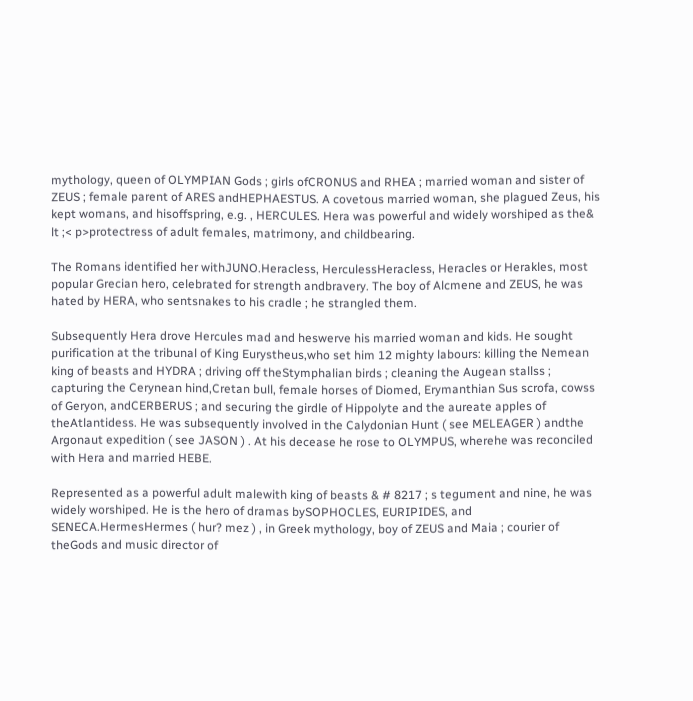mythology, queen of OLYMPIAN Gods ; girls ofCRONUS and RHEA ; married woman and sister of ZEUS ; female parent of ARES andHEPHAESTUS. A covetous married woman, she plagued Zeus, his kept womans, and hisoffspring, e.g. , HERCULES. Hera was powerful and widely worshiped as the& lt ;< p>protectress of adult females, matrimony, and childbearing.

The Romans identified her withJUNO.Heracless, HerculessHeracless, Heracles or Herakles, most popular Grecian hero, celebrated for strength andbravery. The boy of Alcmene and ZEUS, he was hated by HERA, who sentsnakes to his cradle ; he strangled them.

Subsequently Hera drove Hercules mad and heswerve his married woman and kids. He sought purification at the tribunal of King Eurystheus,who set him 12 mighty labours: killing the Nemean king of beasts and HYDRA ; driving off theStymphalian birds ; cleaning the Augean stallss ; capturing the Cerynean hind,Cretan bull, female horses of Diomed, Erymanthian Sus scrofa, cowss of Geryon, andCERBERUS ; and securing the girdle of Hippolyte and the aureate apples of theAtlantidess. He was subsequently involved in the Calydonian Hunt ( see MELEAGER ) andthe Argonaut expedition ( see JASON ) . At his decease he rose to OLYMPUS, wherehe was reconciled with Hera and married HEBE.

Represented as a powerful adult malewith king of beasts & # 8217 ; s tegument and nine, he was widely worshiped. He is the hero of dramas bySOPHOCLES, EURIPIDES, and SENECA.HermesHermes ( hur? mez ) , in Greek mythology, boy of ZEUS and Maia ; courier of theGods and music director of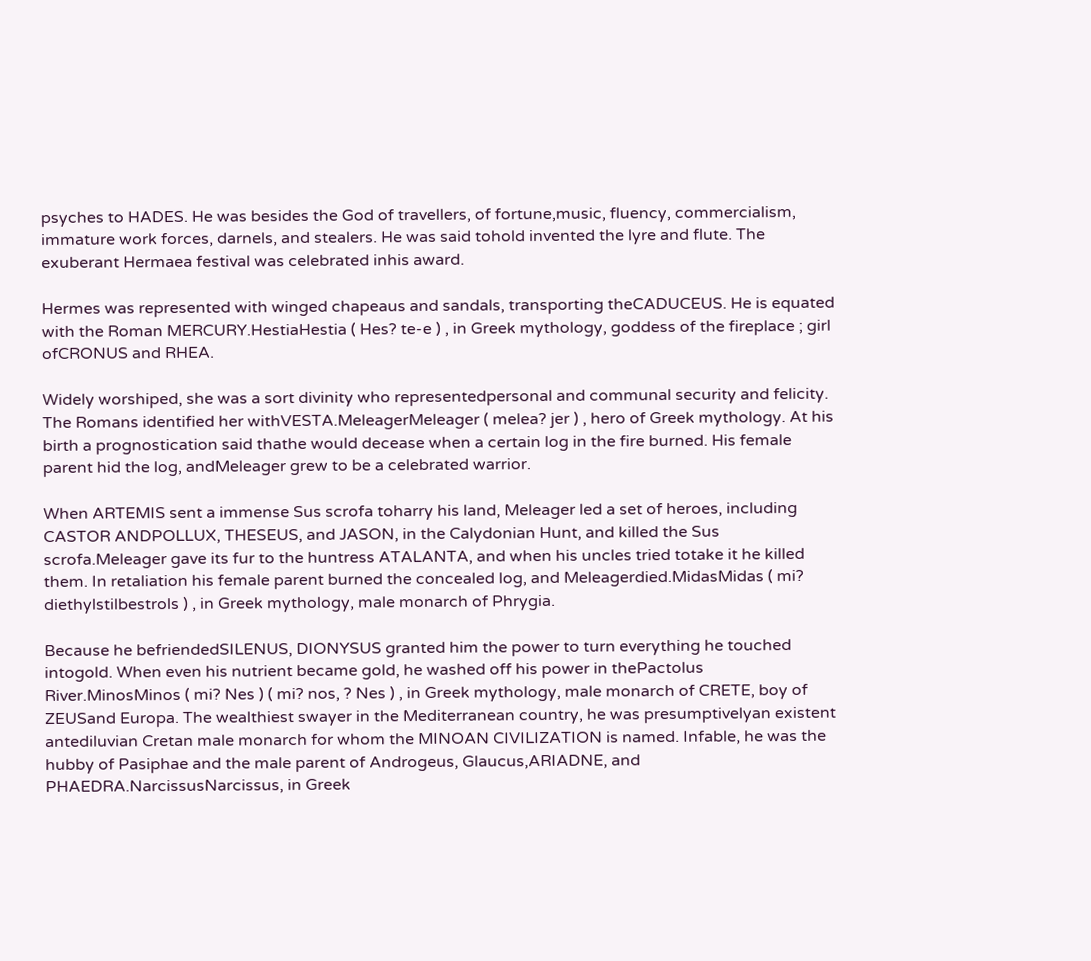psyches to HADES. He was besides the God of travellers, of fortune,music, fluency, commercialism, immature work forces, darnels, and stealers. He was said tohold invented the lyre and flute. The exuberant Hermaea festival was celebrated inhis award.

Hermes was represented with winged chapeaus and sandals, transporting theCADUCEUS. He is equated with the Roman MERCURY.HestiaHestia ( Hes? te-e ) , in Greek mythology, goddess of the fireplace ; girl ofCRONUS and RHEA.

Widely worshiped, she was a sort divinity who representedpersonal and communal security and felicity. The Romans identified her withVESTA.MeleagerMeleager ( melea? jer ) , hero of Greek mythology. At his birth a prognostication said thathe would decease when a certain log in the fire burned. His female parent hid the log, andMeleager grew to be a celebrated warrior.

When ARTEMIS sent a immense Sus scrofa toharry his land, Meleager led a set of heroes, including CASTOR ANDPOLLUX, THESEUS, and JASON, in the Calydonian Hunt, and killed the Sus scrofa.Meleager gave its fur to the huntress ATALANTA, and when his uncles tried totake it he killed them. In retaliation his female parent burned the concealed log, and Meleagerdied.MidasMidas ( mi? diethylstilbestrols ) , in Greek mythology, male monarch of Phrygia.

Because he befriendedSILENUS, DIONYSUS granted him the power to turn everything he touched intogold. When even his nutrient became gold, he washed off his power in thePactolus River.MinosMinos ( mi? Nes ) ( mi? nos, ? Nes ) , in Greek mythology, male monarch of CRETE, boy of ZEUSand Europa. The wealthiest swayer in the Mediterranean country, he was presumptivelyan existent antediluvian Cretan male monarch for whom the MINOAN CIVILIZATION is named. Infable, he was the hubby of Pasiphae and the male parent of Androgeus, Glaucus,ARIADNE, and PHAEDRA.NarcissusNarcissus, in Greek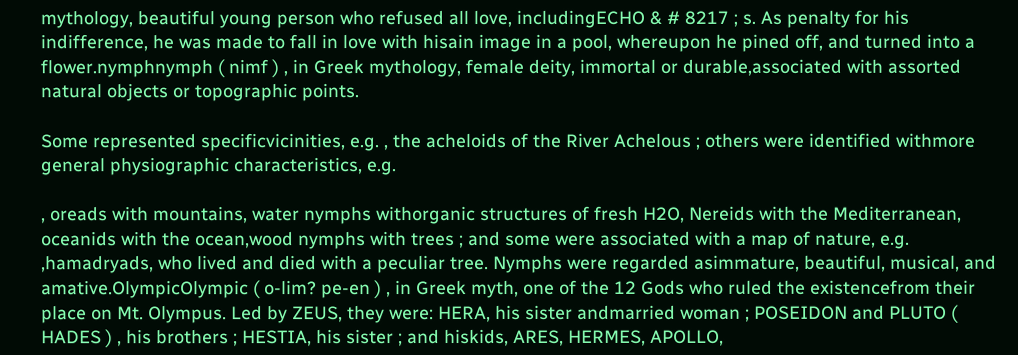mythology, beautiful young person who refused all love, includingECHO & # 8217 ; s. As penalty for his indifference, he was made to fall in love with hisain image in a pool, whereupon he pined off, and turned into a flower.nymphnymph ( nimf ) , in Greek mythology, female deity, immortal or durable,associated with assorted natural objects or topographic points.

Some represented specificvicinities, e.g. , the acheloids of the River Achelous ; others were identified withmore general physiographic characteristics, e.g.

, oreads with mountains, water nymphs withorganic structures of fresh H2O, Nereids with the Mediterranean, oceanids with the ocean,wood nymphs with trees ; and some were associated with a map of nature, e.g. ,hamadryads, who lived and died with a peculiar tree. Nymphs were regarded asimmature, beautiful, musical, and amative.OlympicOlympic ( o-lim? pe-en ) , in Greek myth, one of the 12 Gods who ruled the existencefrom their place on Mt. Olympus. Led by ZEUS, they were: HERA, his sister andmarried woman ; POSEIDON and PLUTO ( HADES ) , his brothers ; HESTIA, his sister ; and hiskids, ARES, HERMES, APOLLO,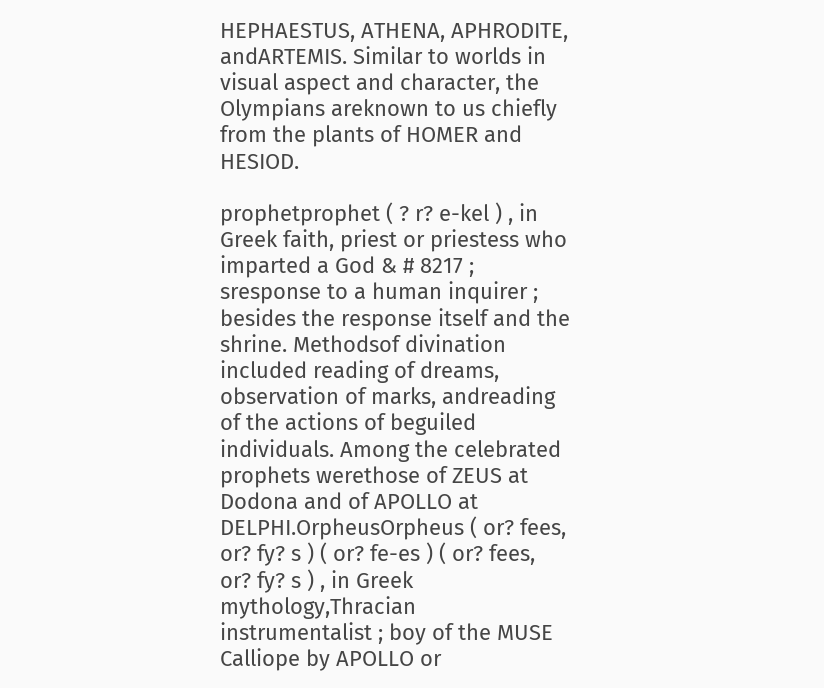HEPHAESTUS, ATHENA, APHRODITE, andARTEMIS. Similar to worlds in visual aspect and character, the Olympians areknown to us chiefly from the plants of HOMER and HESIOD.

prophetprophet ( ? r? e-kel ) , in Greek faith, priest or priestess who imparted a God & # 8217 ; sresponse to a human inquirer ; besides the response itself and the shrine. Methodsof divination included reading of dreams, observation of marks, andreading of the actions of beguiled individuals. Among the celebrated prophets werethose of ZEUS at Dodona and of APOLLO at DELPHI.OrpheusOrpheus ( or? fees, or? fy? s ) ( or? fe-es ) ( or? fees, or? fy? s ) , in Greek mythology,Thracian instrumentalist ; boy of the MUSE Calliope by APOLLO or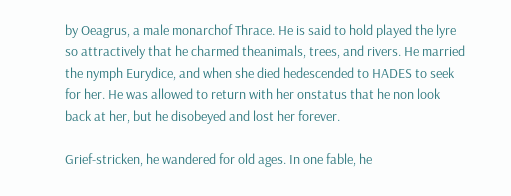by Oeagrus, a male monarchof Thrace. He is said to hold played the lyre so attractively that he charmed theanimals, trees, and rivers. He married the nymph Eurydice, and when she died hedescended to HADES to seek for her. He was allowed to return with her onstatus that he non look back at her, but he disobeyed and lost her forever.

Grief-stricken, he wandered for old ages. In one fable, he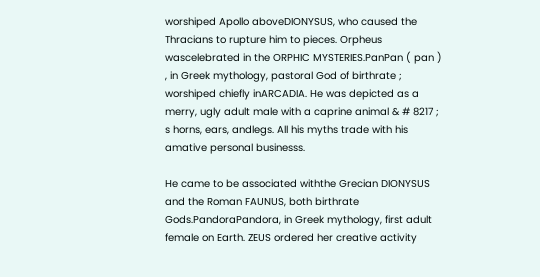worshiped Apollo aboveDIONYSUS, who caused the Thracians to rupture him to pieces. Orpheus wascelebrated in the ORPHIC MYSTERIES.PanPan ( pan ) , in Greek mythology, pastoral God of birthrate ; worshiped chiefly inARCADIA. He was depicted as a merry, ugly adult male with a caprine animal & # 8217 ; s horns, ears, andlegs. All his myths trade with his amative personal businesss.

He came to be associated withthe Grecian DIONYSUS and the Roman FAUNUS, both birthrate Gods.PandoraPandora, in Greek mythology, first adult female on Earth. ZEUS ordered her creative activity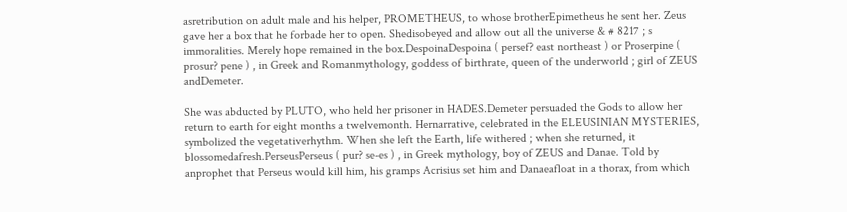asretribution on adult male and his helper, PROMETHEUS, to whose brotherEpimetheus he sent her. Zeus gave her a box that he forbade her to open. Shedisobeyed and allow out all the universe & # 8217 ; s immoralities. Merely hope remained in the box.DespoinaDespoina ( persef? east northeast ) or Proserpine ( prosur? pene ) , in Greek and Romanmythology, goddess of birthrate, queen of the underworld ; girl of ZEUS andDemeter.

She was abducted by PLUTO, who held her prisoner in HADES.Demeter persuaded the Gods to allow her return to earth for eight months a twelvemonth. Hernarrative, celebrated in the ELEUSINIAN MYSTERIES, symbolized the vegetativerhythm. When she left the Earth, life withered ; when she returned, it blossomedafresh.PerseusPerseus ( pur? se-es ) , in Greek mythology, boy of ZEUS and Danae. Told by anprophet that Perseus would kill him, his gramps Acrisius set him and Danaeafloat in a thorax, from which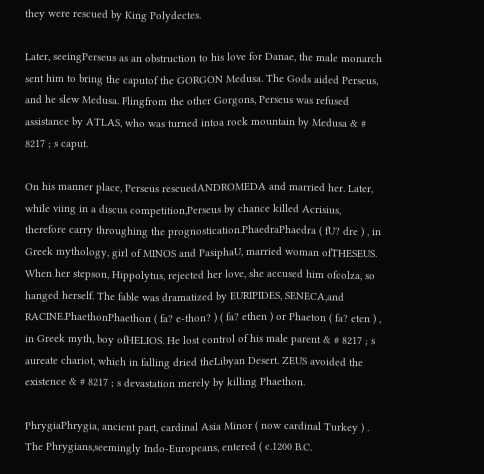they were rescued by King Polydectes.

Later, seeingPerseus as an obstruction to his love for Danae, the male monarch sent him to bring the caputof the GORGON Medusa. The Gods aided Perseus, and he slew Medusa. Flingfrom the other Gorgons, Perseus was refused assistance by ATLAS, who was turned intoa rock mountain by Medusa & # 8217 ; s caput.

On his manner place, Perseus rescuedANDROMEDA and married her. Later, while viing in a discus competition,Perseus by chance killed Acrisius, therefore carry throughing the prognostication.PhaedraPhaedra ( fU? dre ) , in Greek mythology, girl of MINOS and PasiphaU, married woman ofTHESEUS. When her stepson, Hippolytus, rejected her love, she accused him ofcolza, so hanged herself. The fable was dramatized by EURIPIDES, SENECA,and RACINE.PhaethonPhaethon ( fa? e-thon? ) ( fa? ethen ) or Phaeton ( fa? eten ) , in Greek myth, boy ofHELIOS. He lost control of his male parent & # 8217 ; s aureate chariot, which in falling dried theLibyan Desert. ZEUS avoided the existence & # 8217 ; s devastation merely by killing Phaethon.

PhrygiaPhrygia, ancient part, cardinal Asia Minor ( now cardinal Turkey ) . The Phrygians,seemingly Indo-Europeans, entered ( c.1200 B.C.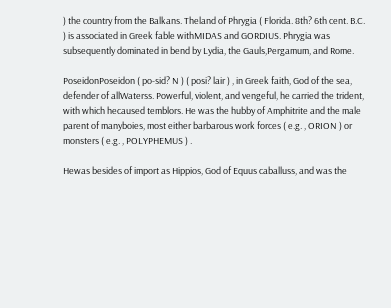) the country from the Balkans. Theland of Phrygia ( Florida. 8th? 6th cent. B.C. ) is associated in Greek fable withMIDAS and GORDIUS. Phrygia was subsequently dominated in bend by Lydia, the Gauls,Pergamum, and Rome.

PoseidonPoseidon ( po-sid? N ) ( posi? lair ) , in Greek faith, God of the sea, defender of allWaterss. Powerful, violent, and vengeful, he carried the trident, with which hecaused temblors. He was the hubby of Amphitrite and the male parent of manyboies, most either barbarous work forces ( e.g. , ORION ) or monsters ( e.g. , POLYPHEMUS ) .

Hewas besides of import as Hippios, God of Equus caballuss, and was the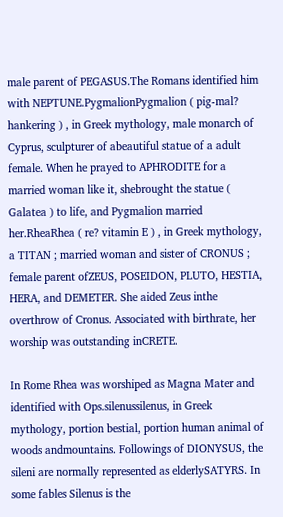male parent of PEGASUS.The Romans identified him with NEPTUNE.PygmalionPygmalion ( pig-mal? hankering ) , in Greek mythology, male monarch of Cyprus, sculpturer of abeautiful statue of a adult female. When he prayed to APHRODITE for a married woman like it, shebrought the statue ( Galatea ) to life, and Pygmalion married her.RheaRhea ( re? vitamin E ) , in Greek mythology, a TITAN ; married woman and sister of CRONUS ; female parent ofZEUS, POSEIDON, PLUTO, HESTIA, HERA, and DEMETER. She aided Zeus inthe overthrow of Cronus. Associated with birthrate, her worship was outstanding inCRETE.

In Rome Rhea was worshiped as Magna Mater and identified with Ops.silenussilenus, in Greek mythology, portion bestial, portion human animal of woods andmountains. Followings of DIONYSUS, the sileni are normally represented as elderlySATYRS. In some fables Silenus is the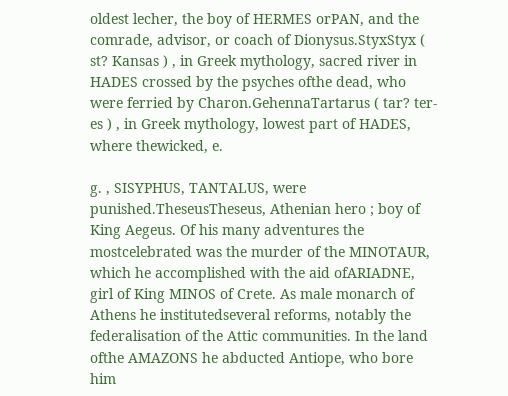oldest lecher, the boy of HERMES orPAN, and the comrade, advisor, or coach of Dionysus.StyxStyx ( st? Kansas ) , in Greek mythology, sacred river in HADES crossed by the psyches ofthe dead, who were ferried by Charon.GehennaTartarus ( tar? ter-es ) , in Greek mythology, lowest part of HADES, where thewicked, e.

g. , SISYPHUS, TANTALUS, were punished.TheseusTheseus, Athenian hero ; boy of King Aegeus. Of his many adventures the mostcelebrated was the murder of the MINOTAUR, which he accomplished with the aid ofARIADNE, girl of King MINOS of Crete. As male monarch of Athens he institutedseveral reforms, notably the federalisation of the Attic communities. In the land ofthe AMAZONS he abducted Antiope, who bore him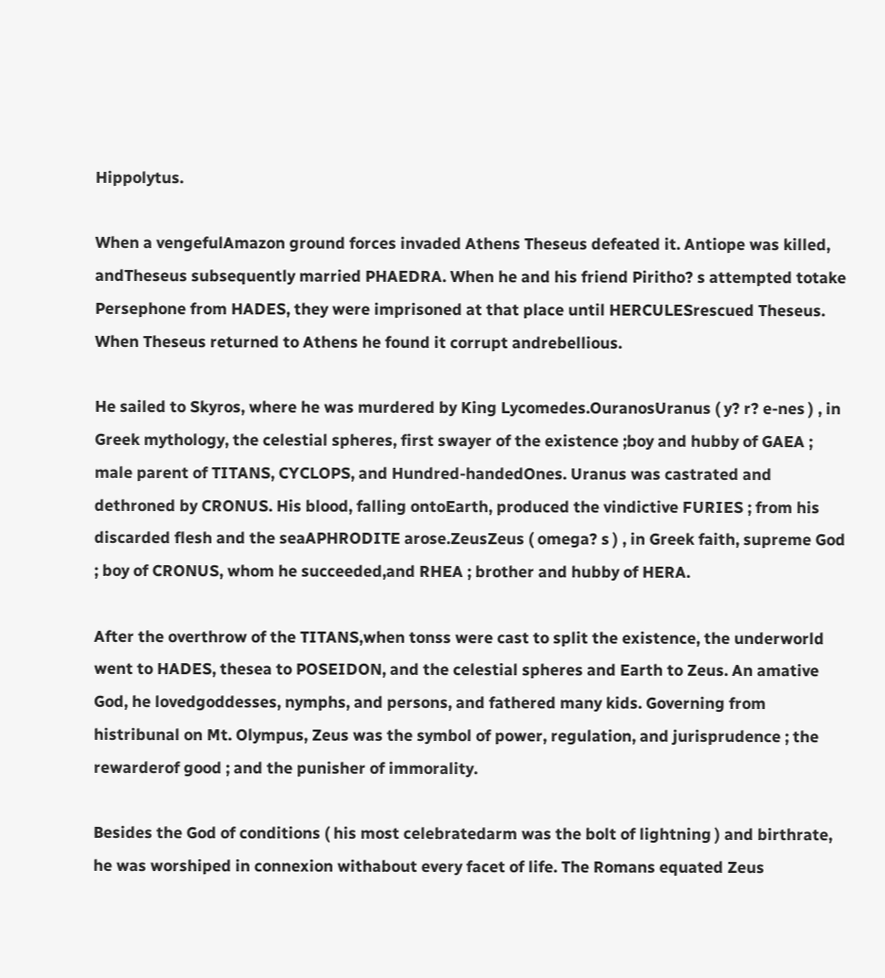Hippolytus.

When a vengefulAmazon ground forces invaded Athens Theseus defeated it. Antiope was killed, andTheseus subsequently married PHAEDRA. When he and his friend Piritho? s attempted totake Persephone from HADES, they were imprisoned at that place until HERCULESrescued Theseus. When Theseus returned to Athens he found it corrupt andrebellious.

He sailed to Skyros, where he was murdered by King Lycomedes.OuranosUranus ( y? r? e-nes ) , in Greek mythology, the celestial spheres, first swayer of the existence ;boy and hubby of GAEA ; male parent of TITANS, CYCLOPS, and Hundred-handedOnes. Uranus was castrated and dethroned by CRONUS. His blood, falling ontoEarth, produced the vindictive FURIES ; from his discarded flesh and the seaAPHRODITE arose.ZeusZeus ( omega? s ) , in Greek faith, supreme God ; boy of CRONUS, whom he succeeded,and RHEA ; brother and hubby of HERA.

After the overthrow of the TITANS,when tonss were cast to split the existence, the underworld went to HADES, thesea to POSEIDON, and the celestial spheres and Earth to Zeus. An amative God, he lovedgoddesses, nymphs, and persons, and fathered many kids. Governing from histribunal on Mt. Olympus, Zeus was the symbol of power, regulation, and jurisprudence ; the rewarderof good ; and the punisher of immorality.

Besides the God of conditions ( his most celebratedarm was the bolt of lightning ) and birthrate, he was worshiped in connexion withabout every facet of life. The Romans equated Zeus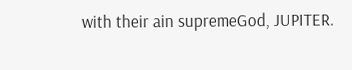with their ain supremeGod, JUPITER.